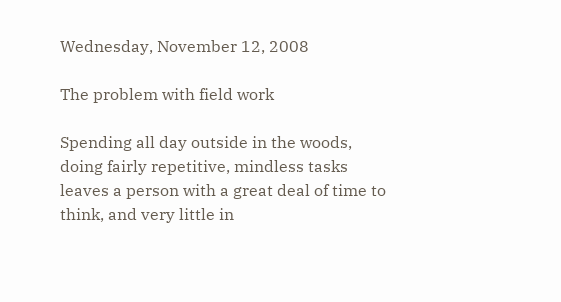Wednesday, November 12, 2008

The problem with field work

Spending all day outside in the woods, doing fairly repetitive, mindless tasks leaves a person with a great deal of time to think, and very little in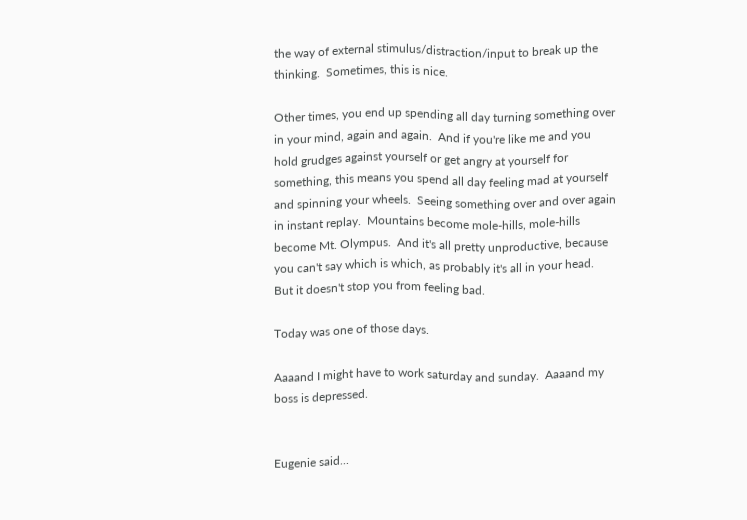the way of external stimulus/distraction/input to break up the thinking.  Sometimes, this is nice.

Other times, you end up spending all day turning something over in your mind, again and again.  And if you're like me and you hold grudges against yourself or get angry at yourself for something, this means you spend all day feeling mad at yourself and spinning your wheels.  Seeing something over and over again in instant replay.  Mountains become mole-hills, mole-hills become Mt. Olympus.  And it's all pretty unproductive, because you can't say which is which, as probably it's all in your head.  But it doesn't stop you from feeling bad.

Today was one of those days.

Aaaand I might have to work saturday and sunday.  Aaaand my boss is depressed.


Eugenie said...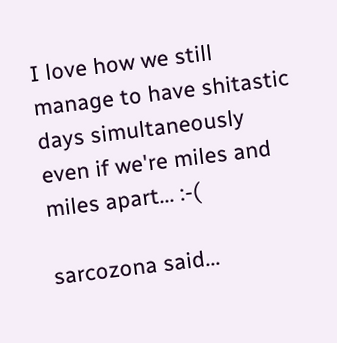I love how we still manage to have shitastic days simultaneously even if we're miles and miles apart... :-(

sarcozona said...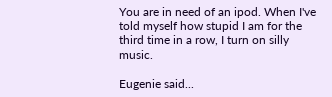You are in need of an ipod. When I've told myself how stupid I am for the third time in a row, I turn on silly music.

Eugenie said...